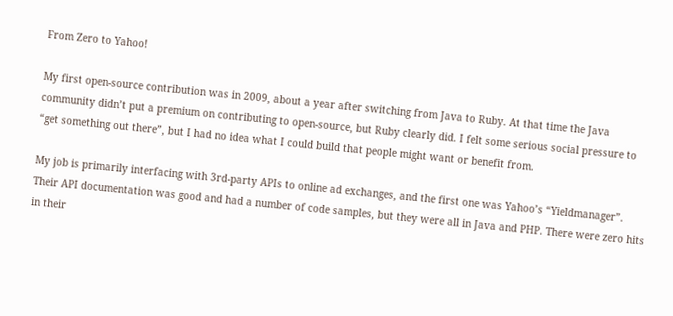From Zero to Yahoo!

My first open-source contribution was in 2009, about a year after switching from Java to Ruby. At that time the Java community didn’t put a premium on contributing to open-source, but Ruby clearly did. I felt some serious social pressure to “get something out there”, but I had no idea what I could build that people might want or benefit from.

My job is primarily interfacing with 3rd-party APIs to online ad exchanges, and the first one was Yahoo’s “Yieldmanager”. Their API documentation was good and had a number of code samples, but they were all in Java and PHP. There were zero hits in their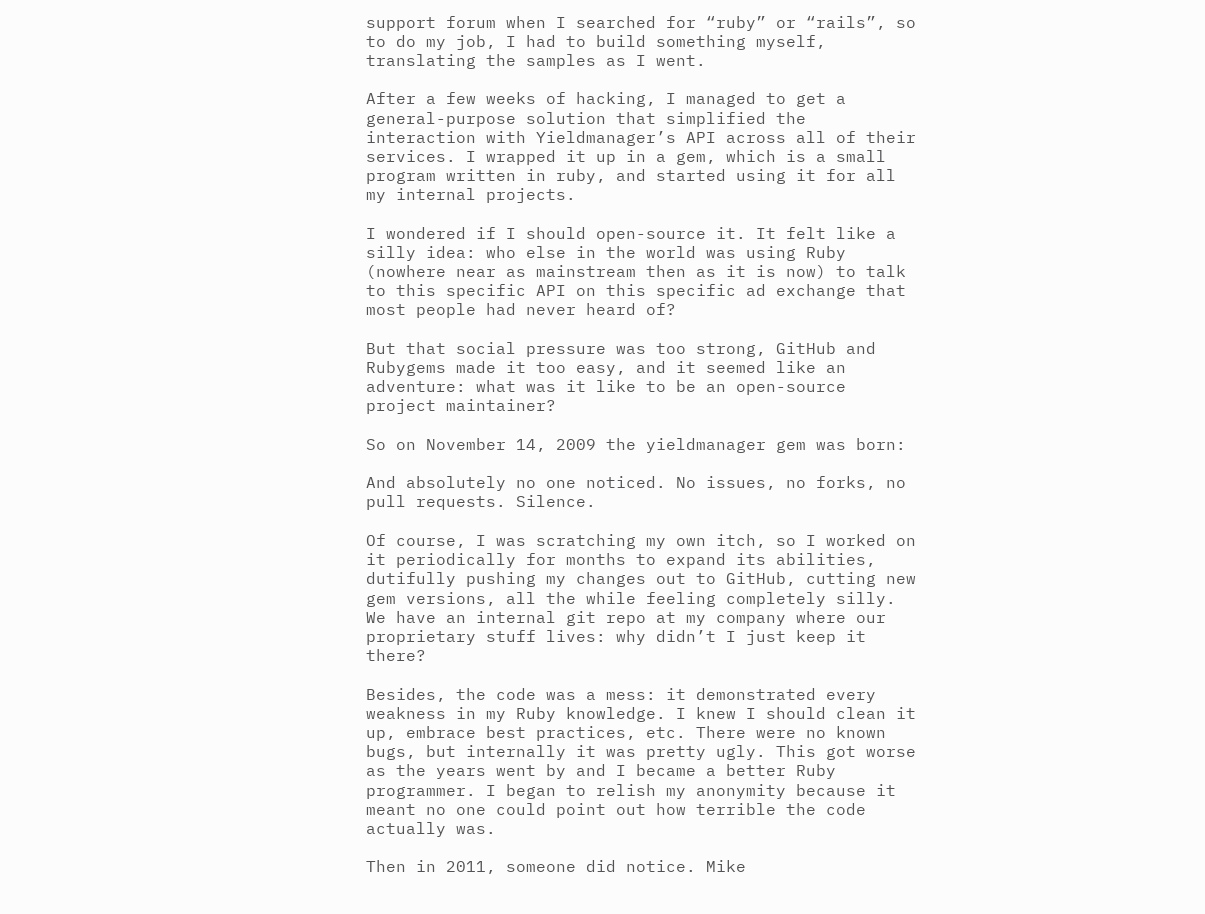support forum when I searched for “ruby” or “rails”, so to do my job, I had to build something myself, translating the samples as I went.

After a few weeks of hacking, I managed to get a general-purpose solution that simplified the interaction with Yieldmanager’s API across all of their services. I wrapped it up in a gem, which is a small program written in ruby, and started using it for all my internal projects.

I wondered if I should open-source it. It felt like a silly idea: who else in the world was using Ruby (nowhere near as mainstream then as it is now) to talk to this specific API on this specific ad exchange that most people had never heard of?

But that social pressure was too strong, GitHub and Rubygems made it too easy, and it seemed like an adventure: what was it like to be an open-source project maintainer?

So on November 14, 2009 the yieldmanager gem was born:

And absolutely no one noticed. No issues, no forks, no pull requests. Silence.

Of course, I was scratching my own itch, so I worked on it periodically for months to expand its abilities, dutifully pushing my changes out to GitHub, cutting new gem versions, all the while feeling completely silly. We have an internal git repo at my company where our proprietary stuff lives: why didn’t I just keep it there?

Besides, the code was a mess: it demonstrated every weakness in my Ruby knowledge. I knew I should clean it up, embrace best practices, etc. There were no known bugs, but internally it was pretty ugly. This got worse as the years went by and I became a better Ruby programmer. I began to relish my anonymity because it meant no one could point out how terrible the code actually was.

Then in 2011, someone did notice. Mike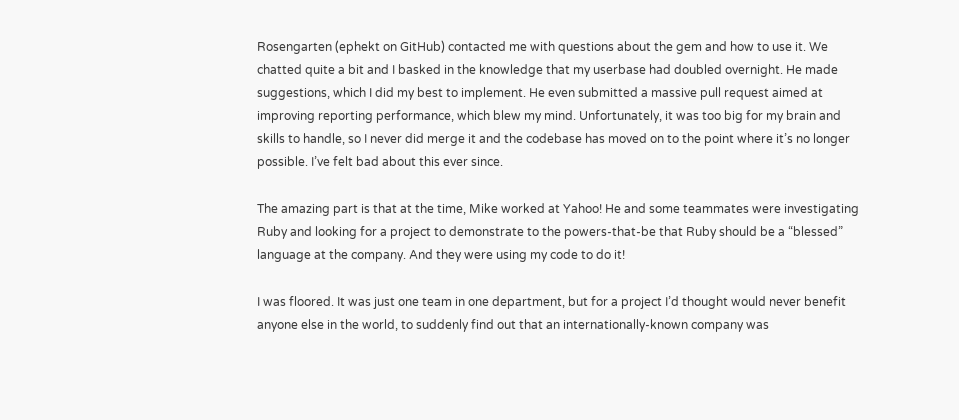Rosengarten (ephekt on GitHub) contacted me with questions about the gem and how to use it. We chatted quite a bit and I basked in the knowledge that my userbase had doubled overnight. He made suggestions, which I did my best to implement. He even submitted a massive pull request aimed at improving reporting performance, which blew my mind. Unfortunately, it was too big for my brain and skills to handle, so I never did merge it and the codebase has moved on to the point where it’s no longer possible. I’ve felt bad about this ever since.

The amazing part is that at the time, Mike worked at Yahoo! He and some teammates were investigating Ruby and looking for a project to demonstrate to the powers-that-be that Ruby should be a “blessed” language at the company. And they were using my code to do it!

I was floored. It was just one team in one department, but for a project I’d thought would never benefit anyone else in the world, to suddenly find out that an internationally-known company was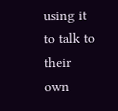using it to talk to their own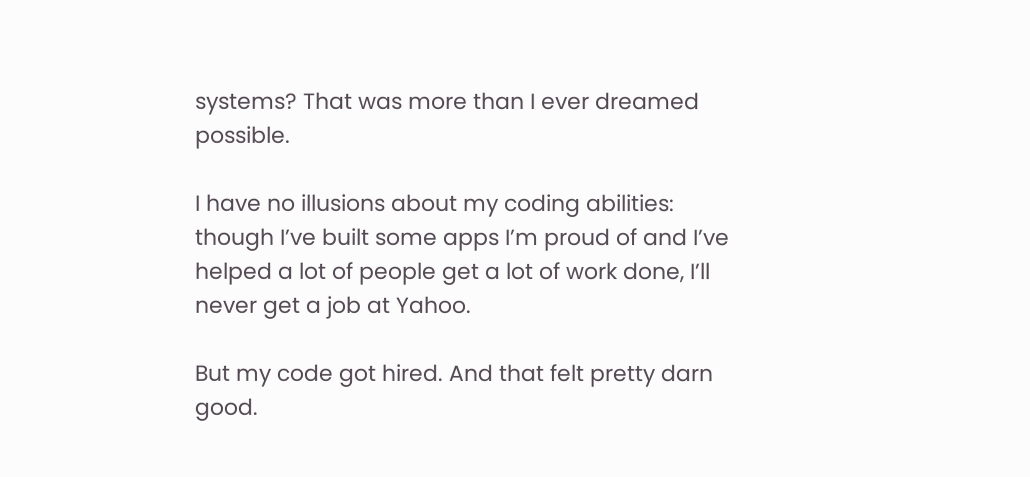systems? That was more than I ever dreamed possible.

I have no illusions about my coding abilities: though I’ve built some apps I’m proud of and I’ve helped a lot of people get a lot of work done, I’ll never get a job at Yahoo.

But my code got hired. And that felt pretty darn good.